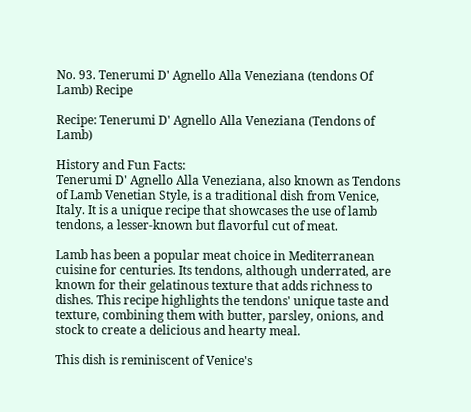No. 93. Tenerumi D' Agnello Alla Veneziana (tendons Of Lamb) Recipe

Recipe: Tenerumi D' Agnello Alla Veneziana (Tendons of Lamb)

History and Fun Facts:
Tenerumi D' Agnello Alla Veneziana, also known as Tendons of Lamb Venetian Style, is a traditional dish from Venice, Italy. It is a unique recipe that showcases the use of lamb tendons, a lesser-known but flavorful cut of meat.

Lamb has been a popular meat choice in Mediterranean cuisine for centuries. Its tendons, although underrated, are known for their gelatinous texture that adds richness to dishes. This recipe highlights the tendons' unique taste and texture, combining them with butter, parsley, onions, and stock to create a delicious and hearty meal.

This dish is reminiscent of Venice's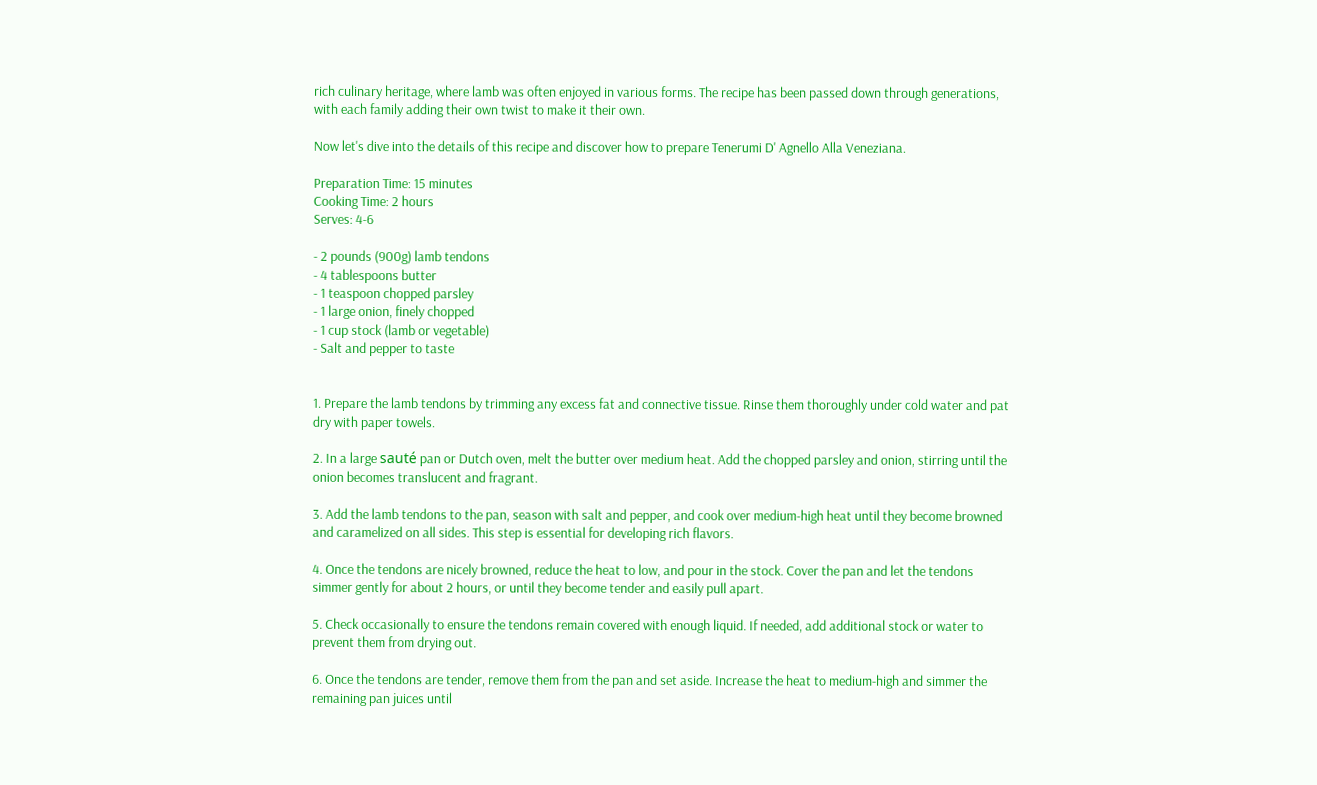rich culinary heritage, where lamb was often enjoyed in various forms. The recipe has been passed down through generations, with each family adding their own twist to make it their own.

Now let's dive into the details of this recipe and discover how to prepare Tenerumi D' Agnello Alla Veneziana.

Preparation Time: 15 minutes
Cooking Time: 2 hours
Serves: 4-6

- 2 pounds (900g) lamb tendons
- 4 tablespoons butter
- 1 teaspoon chopped parsley
- 1 large onion, finely chopped
- 1 cup stock (lamb or vegetable)
- Salt and pepper to taste


1. Prepare the lamb tendons by trimming any excess fat and connective tissue. Rinse them thoroughly under cold water and pat dry with paper towels.

2. In a large sauté pan or Dutch oven, melt the butter over medium heat. Add the chopped parsley and onion, stirring until the onion becomes translucent and fragrant.

3. Add the lamb tendons to the pan, season with salt and pepper, and cook over medium-high heat until they become browned and caramelized on all sides. This step is essential for developing rich flavors.

4. Once the tendons are nicely browned, reduce the heat to low, and pour in the stock. Cover the pan and let the tendons simmer gently for about 2 hours, or until they become tender and easily pull apart.

5. Check occasionally to ensure the tendons remain covered with enough liquid. If needed, add additional stock or water to prevent them from drying out.

6. Once the tendons are tender, remove them from the pan and set aside. Increase the heat to medium-high and simmer the remaining pan juices until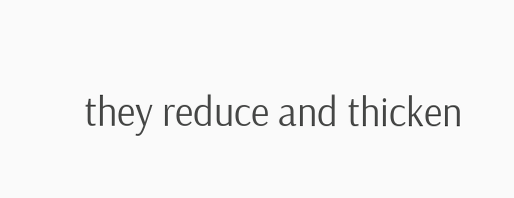they reduce and thicken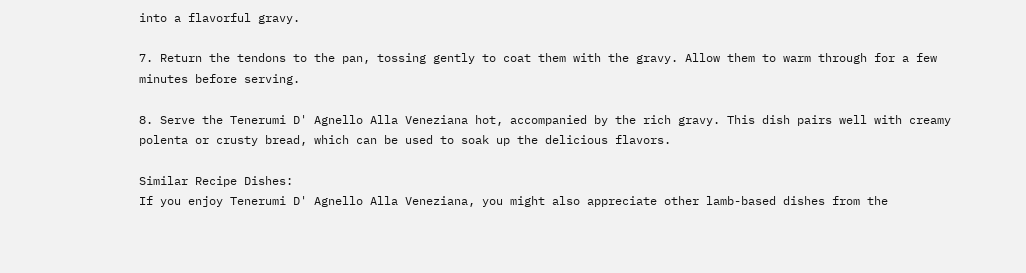into a flavorful gravy.

7. Return the tendons to the pan, tossing gently to coat them with the gravy. Allow them to warm through for a few minutes before serving.

8. Serve the Tenerumi D' Agnello Alla Veneziana hot, accompanied by the rich gravy. This dish pairs well with creamy polenta or crusty bread, which can be used to soak up the delicious flavors.

Similar Recipe Dishes:
If you enjoy Tenerumi D' Agnello Alla Veneziana, you might also appreciate other lamb-based dishes from the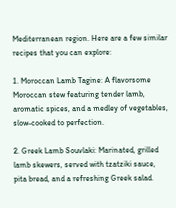Mediterranean region. Here are a few similar recipes that you can explore:

1. Moroccan Lamb Tagine: A flavorsome Moroccan stew featuring tender lamb, aromatic spices, and a medley of vegetables, slow-cooked to perfection.

2. Greek Lamb Souvlaki: Marinated, grilled lamb skewers, served with tzatziki sauce, pita bread, and a refreshing Greek salad.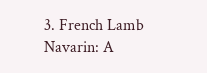3. French Lamb Navarin: A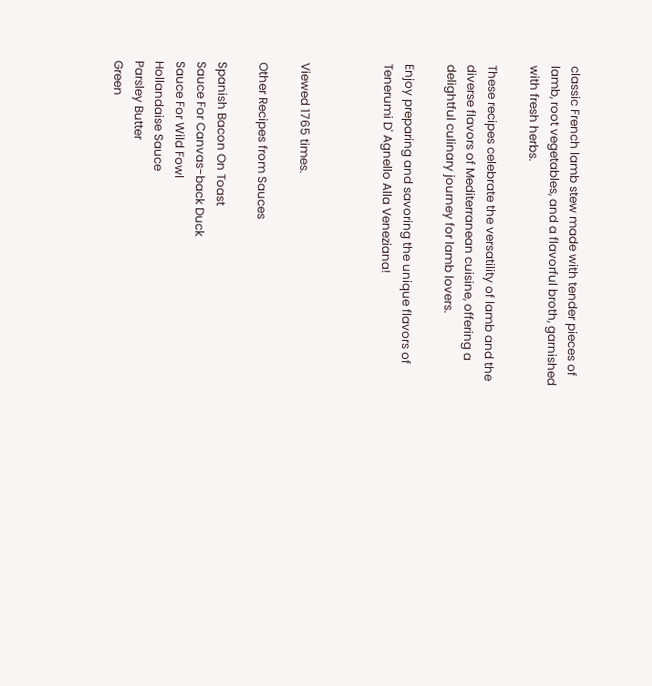classic French lamb stew made with tender pieces of lamb, root vegetables, and a flavorful broth, garnished with fresh herbs.

These recipes celebrate the versatility of lamb and the diverse flavors of Mediterranean cuisine, offering a delightful culinary journey for lamb lovers.

Enjoy preparing and savoring the unique flavors of Tenerumi D' Agnello Alla Veneziana!



Viewed 1765 times.

Other Recipes from Sauces

Spanish Bacon On Toast
Sauce For Canvas-back Duck
Sauce For Wild Fowl
Hollandaise Sauce
Parsley Butter
Green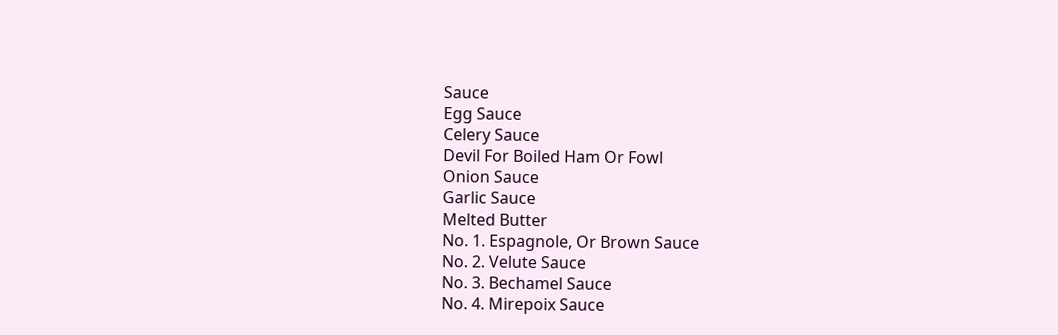Sauce
Egg Sauce
Celery Sauce
Devil For Boiled Ham Or Fowl
Onion Sauce
Garlic Sauce
Melted Butter
No. 1. Espagnole, Or Brown Sauce
No. 2. Velute Sauce
No. 3. Bechamel Sauce
No. 4. Mirepoix Sauce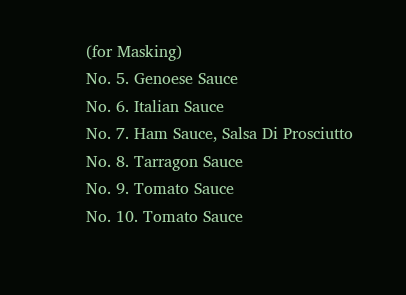(for Masking)
No. 5. Genoese Sauce
No. 6. Italian Sauce
No. 7. Ham Sauce, Salsa Di Prosciutto
No. 8. Tarragon Sauce
No. 9. Tomato Sauce
No. 10. Tomato Sauce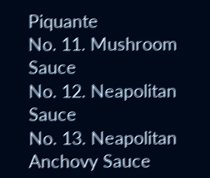Piquante
No. 11. Mushroom Sauce
No. 12. Neapolitan Sauce
No. 13. Neapolitan Anchovy Sauce